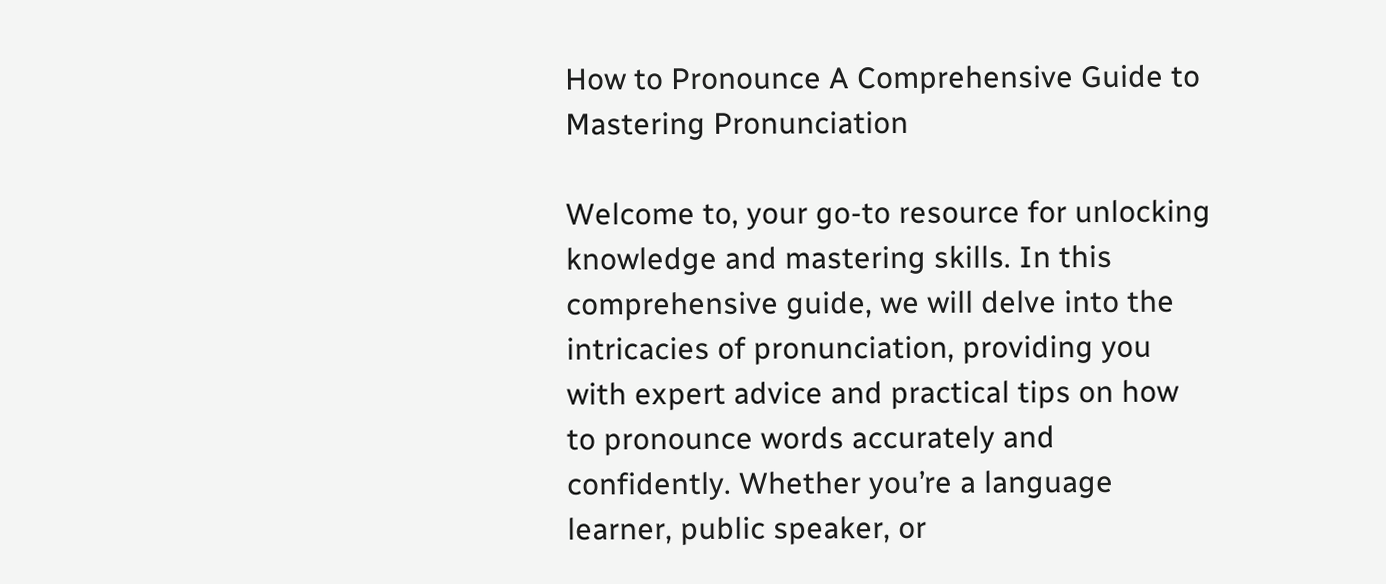How to Pronounce A Comprehensive Guide to Mastering Pronunciation

Welcome to, your go-to resource for unlocking knowledge and mastering skills. In this comprehensive guide, we will delve into the intricacies of pronunciation, providing you with expert advice and practical tips on how to pronounce words accurately and confidently. Whether you’re a language learner, public speaker, or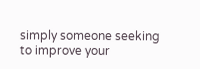simply someone seeking to improve your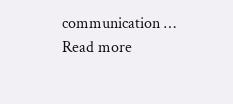communication … Read more